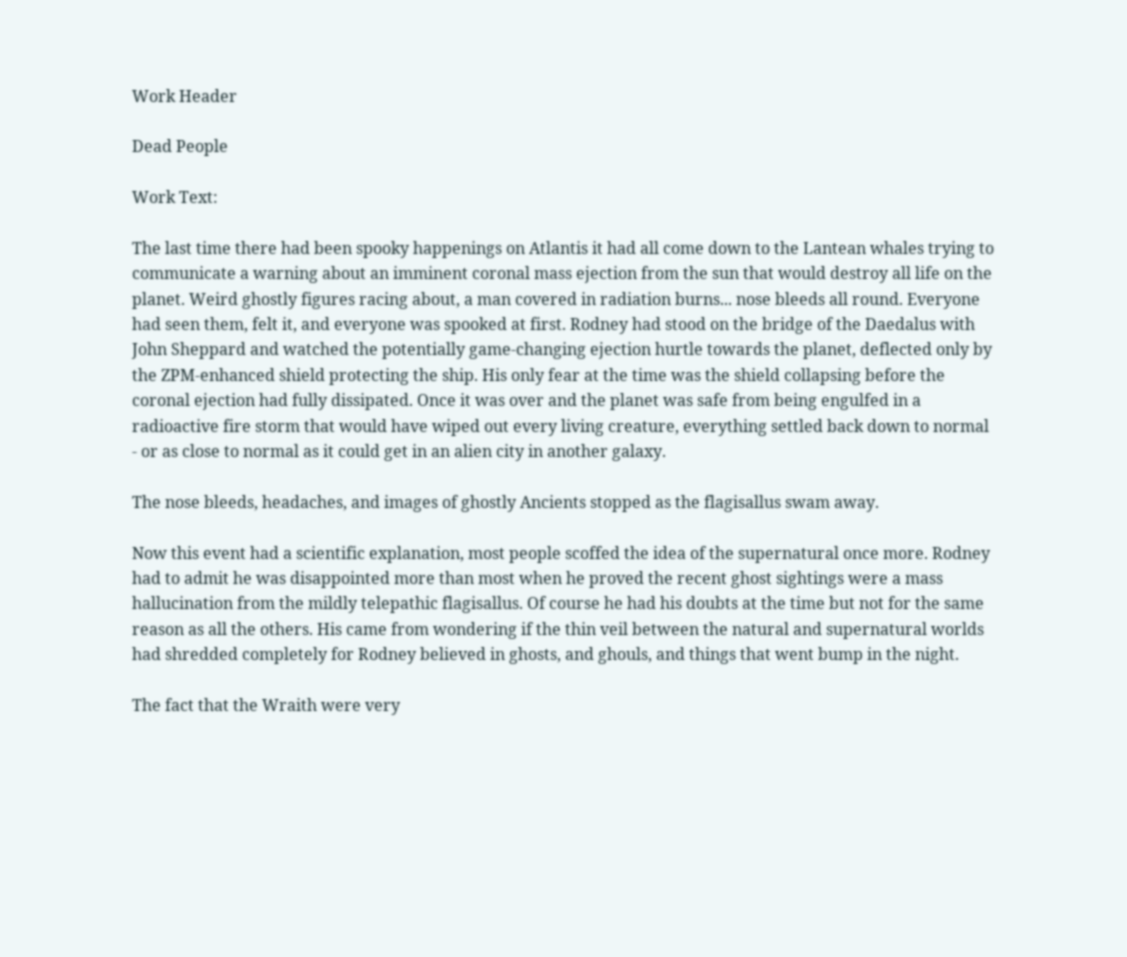Work Header

Dead People

Work Text:

The last time there had been spooky happenings on Atlantis it had all come down to the Lantean whales trying to communicate a warning about an imminent coronal mass ejection from the sun that would destroy all life on the planet. Weird ghostly figures racing about, a man covered in radiation burns... nose bleeds all round. Everyone had seen them, felt it, and everyone was spooked at first. Rodney had stood on the bridge of the Daedalus with John Sheppard and watched the potentially game-changing ejection hurtle towards the planet, deflected only by the ZPM-enhanced shield protecting the ship. His only fear at the time was the shield collapsing before the coronal ejection had fully dissipated. Once it was over and the planet was safe from being engulfed in a radioactive fire storm that would have wiped out every living creature, everything settled back down to normal - or as close to normal as it could get in an alien city in another galaxy.

The nose bleeds, headaches, and images of ghostly Ancients stopped as the flagisallus swam away.

Now this event had a scientific explanation, most people scoffed the idea of the supernatural once more. Rodney had to admit he was disappointed more than most when he proved the recent ghost sightings were a mass hallucination from the mildly telepathic flagisallus. Of course he had his doubts at the time but not for the same reason as all the others. His came from wondering if the thin veil between the natural and supernatural worlds had shredded completely for Rodney believed in ghosts, and ghouls, and things that went bump in the night.

The fact that the Wraith were very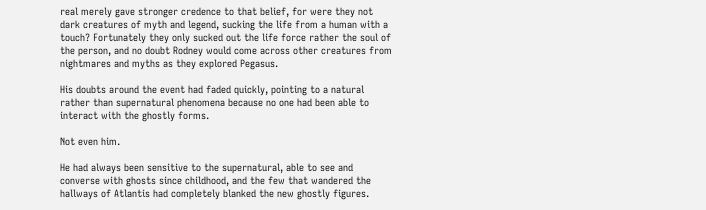real merely gave stronger credence to that belief, for were they not dark creatures of myth and legend, sucking the life from a human with a touch? Fortunately they only sucked out the life force rather the soul of the person, and no doubt Rodney would come across other creatures from nightmares and myths as they explored Pegasus.

His doubts around the event had faded quickly, pointing to a natural rather than supernatural phenomena because no one had been able to interact with the ghostly forms.

Not even him.

He had always been sensitive to the supernatural, able to see and converse with ghosts since childhood, and the few that wandered the hallways of Atlantis had completely blanked the new ghostly figures.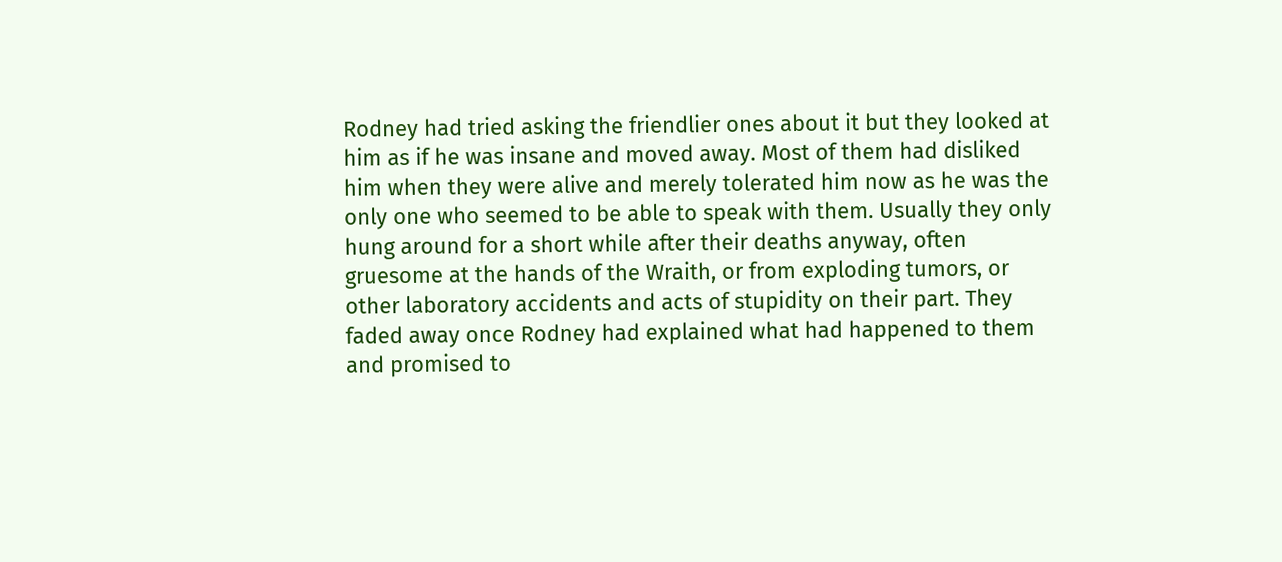Rodney had tried asking the friendlier ones about it but they looked at him as if he was insane and moved away. Most of them had disliked him when they were alive and merely tolerated him now as he was the only one who seemed to be able to speak with them. Usually they only hung around for a short while after their deaths anyway, often gruesome at the hands of the Wraith, or from exploding tumors, or other laboratory accidents and acts of stupidity on their part. They faded away once Rodney had explained what had happened to them and promised to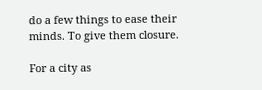do a few things to ease their minds. To give them closure.

For a city as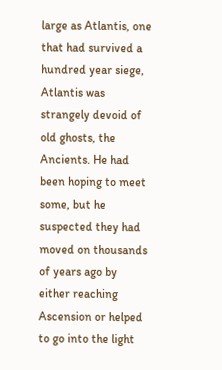large as Atlantis, one that had survived a hundred year siege, Atlantis was strangely devoid of old ghosts, the Ancients. He had been hoping to meet some, but he suspected they had moved on thousands of years ago by either reaching Ascension or helped to go into the light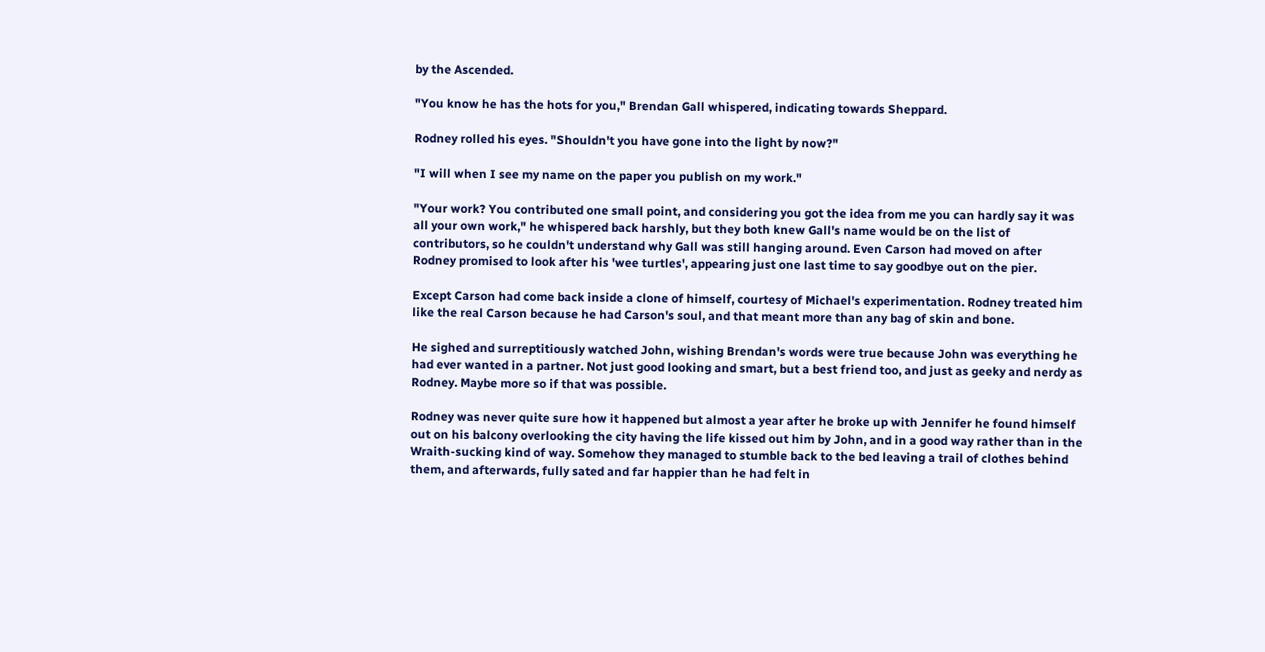by the Ascended.

"You know he has the hots for you," Brendan Gall whispered, indicating towards Sheppard.

Rodney rolled his eyes. "Shouldn't you have gone into the light by now?"

"I will when I see my name on the paper you publish on my work."

"Your work? You contributed one small point, and considering you got the idea from me you can hardly say it was all your own work," he whispered back harshly, but they both knew Gall's name would be on the list of contributors, so he couldn't understand why Gall was still hanging around. Even Carson had moved on after Rodney promised to look after his 'wee turtles', appearing just one last time to say goodbye out on the pier.

Except Carson had come back inside a clone of himself, courtesy of Michael's experimentation. Rodney treated him like the real Carson because he had Carson's soul, and that meant more than any bag of skin and bone.

He sighed and surreptitiously watched John, wishing Brendan's words were true because John was everything he had ever wanted in a partner. Not just good looking and smart, but a best friend too, and just as geeky and nerdy as Rodney. Maybe more so if that was possible.

Rodney was never quite sure how it happened but almost a year after he broke up with Jennifer he found himself out on his balcony overlooking the city having the life kissed out him by John, and in a good way rather than in the Wraith-sucking kind of way. Somehow they managed to stumble back to the bed leaving a trail of clothes behind them, and afterwards, fully sated and far happier than he had felt in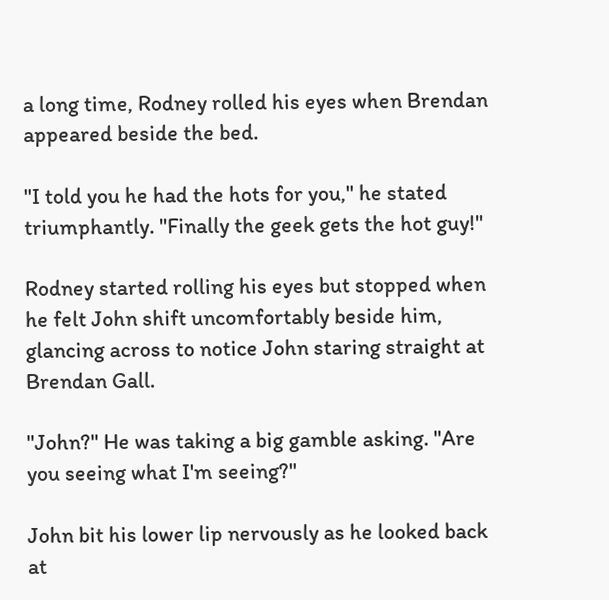a long time, Rodney rolled his eyes when Brendan appeared beside the bed.

"I told you he had the hots for you," he stated triumphantly. "Finally the geek gets the hot guy!"

Rodney started rolling his eyes but stopped when he felt John shift uncomfortably beside him, glancing across to notice John staring straight at Brendan Gall.

"John?" He was taking a big gamble asking. "Are you seeing what I'm seeing?"

John bit his lower lip nervously as he looked back at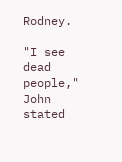Rodney.

"I see dead people," John stated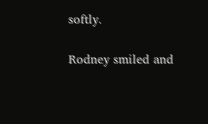softly.

Rodney smiled and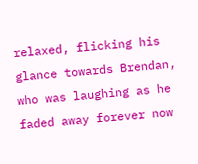relaxed, flicking his glance towards Brendan, who was laughing as he faded away forever now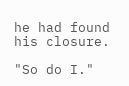he had found his closure.

"So do I."